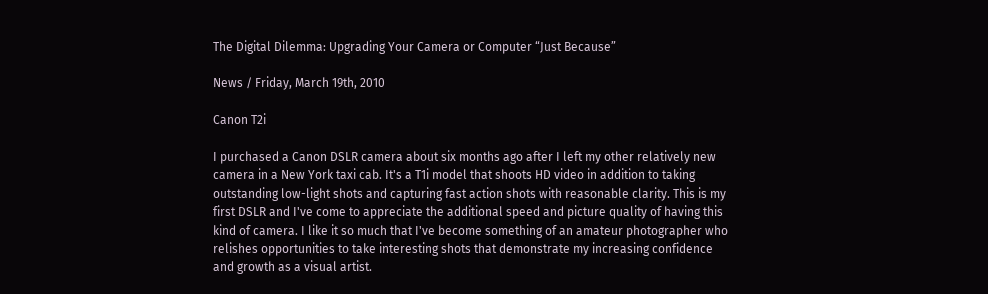The Digital Dilemma: Upgrading Your Camera or Computer “Just Because”

News / Friday, March 19th, 2010

Canon T2i

I purchased a Canon DSLR camera about six months ago after I left my other relatively new camera in a New York taxi cab. It's a T1i model that shoots HD video in addition to taking outstanding low-light shots and capturing fast action shots with reasonable clarity. This is my first DSLR and I've come to appreciate the additional speed and picture quality of having this kind of camera. I like it so much that I've become something of an amateur photographer who relishes opportunities to take interesting shots that demonstrate my increasing confidence and growth as a visual artist.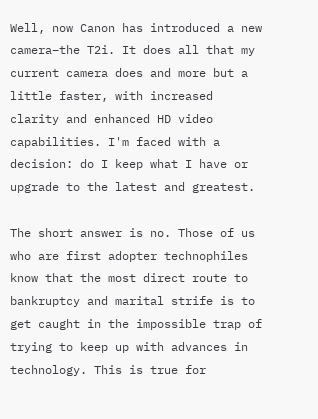Well, now Canon has introduced a new camera–the T2i. It does all that my current camera does and more but a little faster, with increased clarity and enhanced HD video capabilities. I'm faced with a decision: do I keep what I have or upgrade to the latest and greatest.

The short answer is no. Those of us who are first adopter technophiles know that the most direct route to bankruptcy and marital strife is to get caught in the impossible trap of trying to keep up with advances in technology. This is true for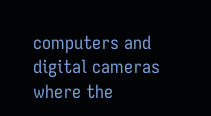computers and digital cameras where the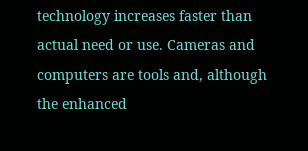technology increases faster than actual need or use. Cameras and computers are tools and, although the enhanced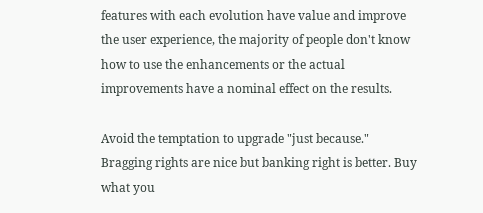features with each evolution have value and improve the user experience, the majority of people don't know how to use the enhancements or the actual improvements have a nominal effect on the results.

Avoid the temptation to upgrade "just because." Bragging rights are nice but banking right is better. Buy what you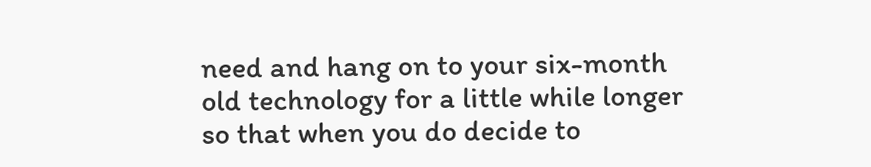need and hang on to your six-month old technology for a little while longer so that when you do decide to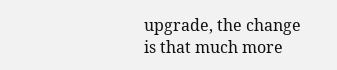upgrade, the change is that much more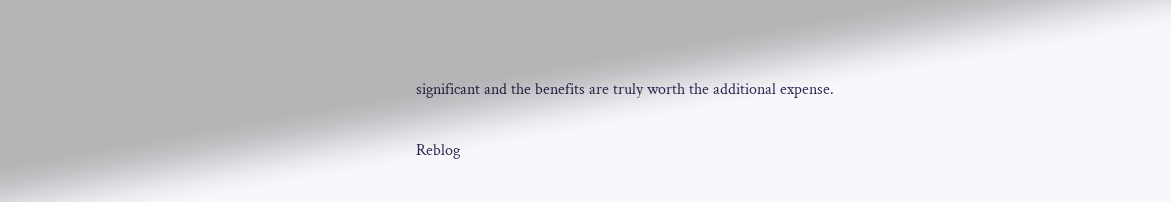significant and the benefits are truly worth the additional expense.

Reblog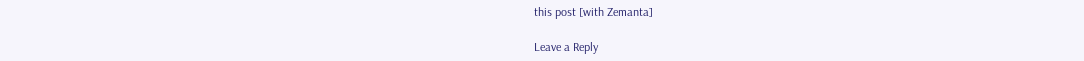this post [with Zemanta]

Leave a Reply